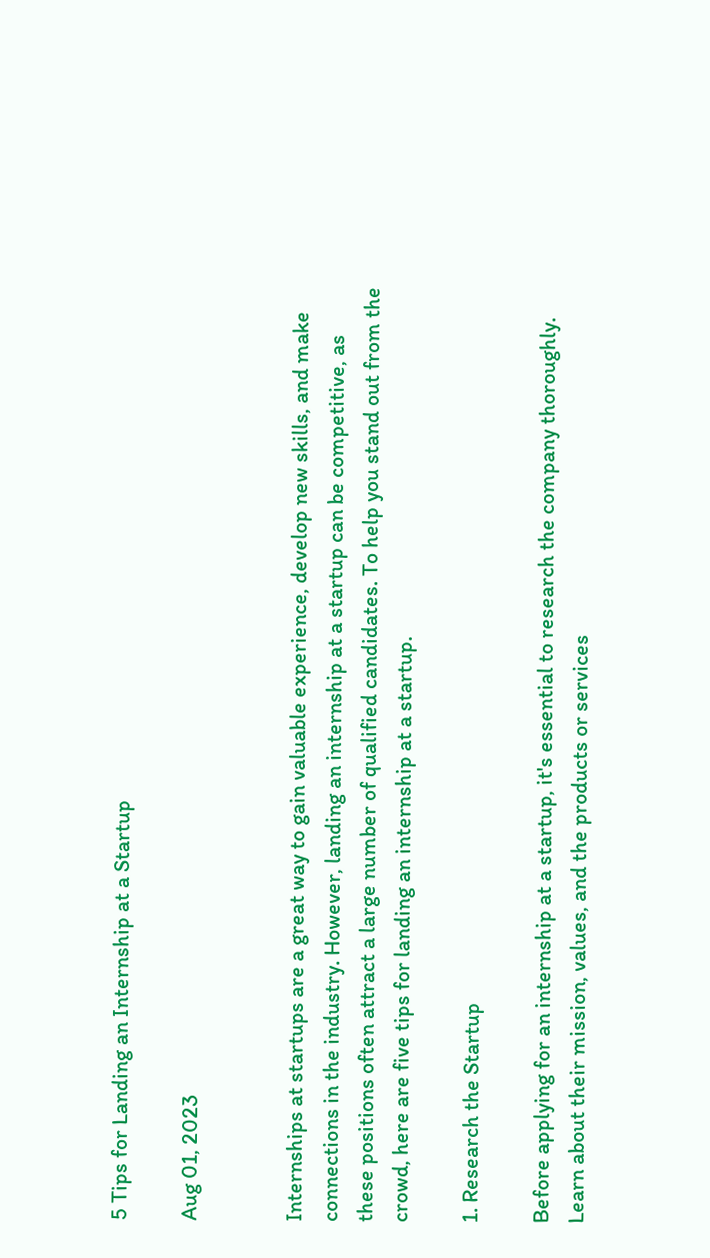5 Tips for Landing an Internship at a Startup

Aug 01, 2023


Internships at startups are a great way to gain valuable experience, develop new skills, and make connections in the industry. However, landing an internship at a startup can be competitive, as these positions often attract a large number of qualified candidates. To help you stand out from the crowd, here are five tips for landing an internship at a startup.

1. Research the Startup

Before applying for an internship at a startup, it's essential to research the company thoroughly. Learn about their mission, values, and the products or services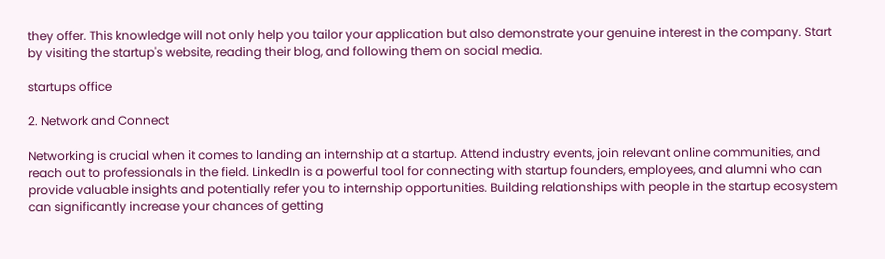they offer. This knowledge will not only help you tailor your application but also demonstrate your genuine interest in the company. Start by visiting the startup's website, reading their blog, and following them on social media.

startups office

2. Network and Connect

Networking is crucial when it comes to landing an internship at a startup. Attend industry events, join relevant online communities, and reach out to professionals in the field. LinkedIn is a powerful tool for connecting with startup founders, employees, and alumni who can provide valuable insights and potentially refer you to internship opportunities. Building relationships with people in the startup ecosystem can significantly increase your chances of getting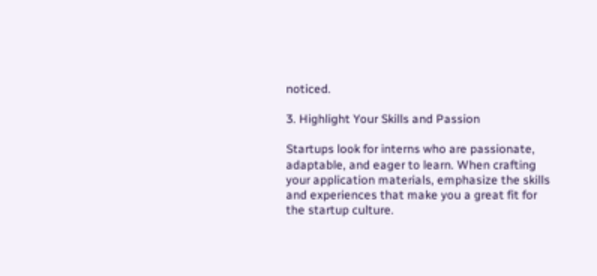noticed.

3. Highlight Your Skills and Passion

Startups look for interns who are passionate, adaptable, and eager to learn. When crafting your application materials, emphasize the skills and experiences that make you a great fit for the startup culture.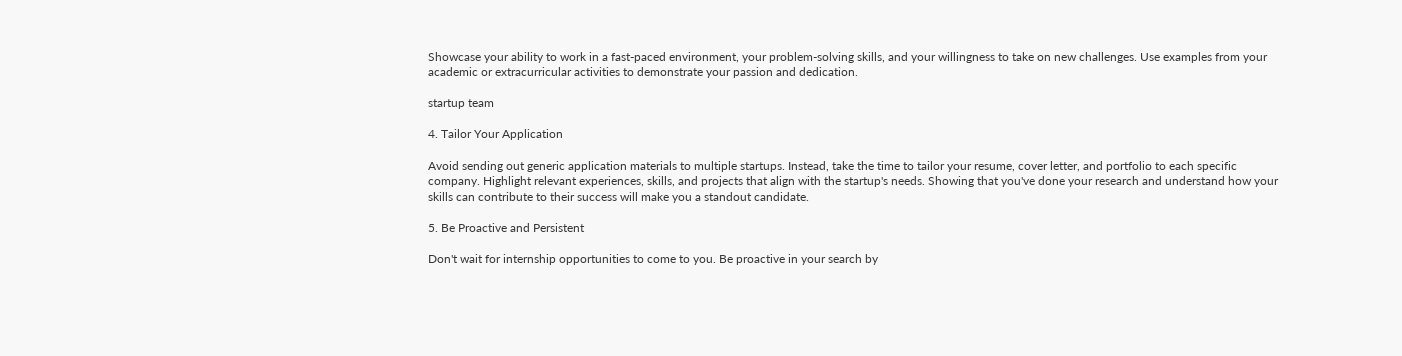Showcase your ability to work in a fast-paced environment, your problem-solving skills, and your willingness to take on new challenges. Use examples from your academic or extracurricular activities to demonstrate your passion and dedication.

startup team

4. Tailor Your Application

Avoid sending out generic application materials to multiple startups. Instead, take the time to tailor your resume, cover letter, and portfolio to each specific company. Highlight relevant experiences, skills, and projects that align with the startup's needs. Showing that you've done your research and understand how your skills can contribute to their success will make you a standout candidate.

5. Be Proactive and Persistent

Don't wait for internship opportunities to come to you. Be proactive in your search by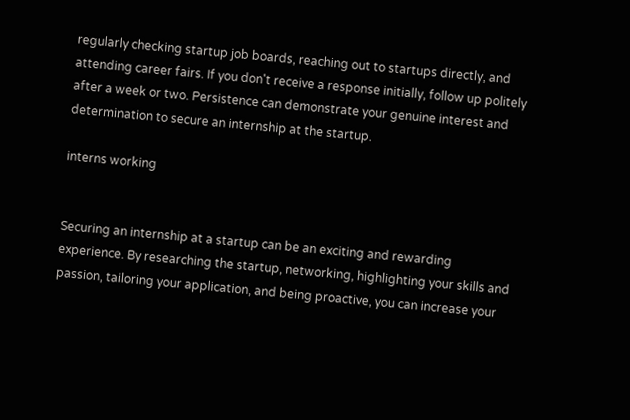regularly checking startup job boards, reaching out to startups directly, and attending career fairs. If you don't receive a response initially, follow up politely after a week or two. Persistence can demonstrate your genuine interest and determination to secure an internship at the startup.

interns working


Securing an internship at a startup can be an exciting and rewarding experience. By researching the startup, networking, highlighting your skills and passion, tailoring your application, and being proactive, you can increase your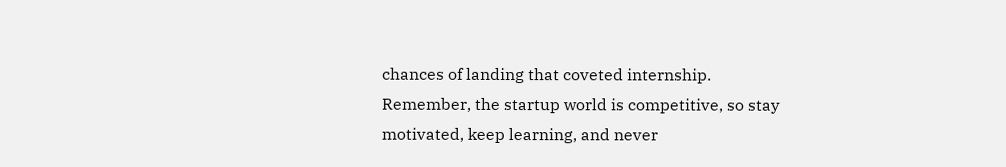chances of landing that coveted internship. Remember, the startup world is competitive, so stay motivated, keep learning, and never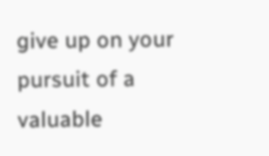give up on your pursuit of a valuable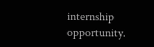internship opportunity.